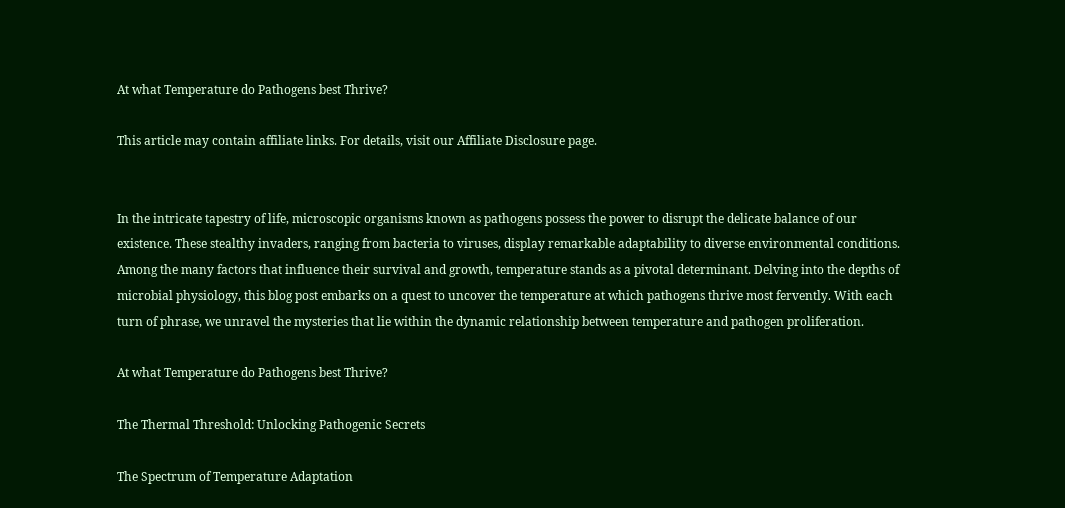At what Temperature do Pathogens best Thrive?

This article may contain affiliate links. For details, visit our Affiliate Disclosure page.


In the intricate tapestry of life, microscopic organisms known as pathogens possess the power to disrupt the delicate balance of our existence. These stealthy invaders, ranging from bacteria to viruses, display remarkable adaptability to diverse environmental conditions. Among the many factors that influence their survival and growth, temperature stands as a pivotal determinant. Delving into the depths of microbial physiology, this blog post embarks on a quest to uncover the temperature at which pathogens thrive most fervently. With each turn of phrase, we unravel the mysteries that lie within the dynamic relationship between temperature and pathogen proliferation.

At what Temperature do Pathogens best Thrive?

The Thermal Threshold: Unlocking Pathogenic Secrets

The Spectrum of Temperature Adaptation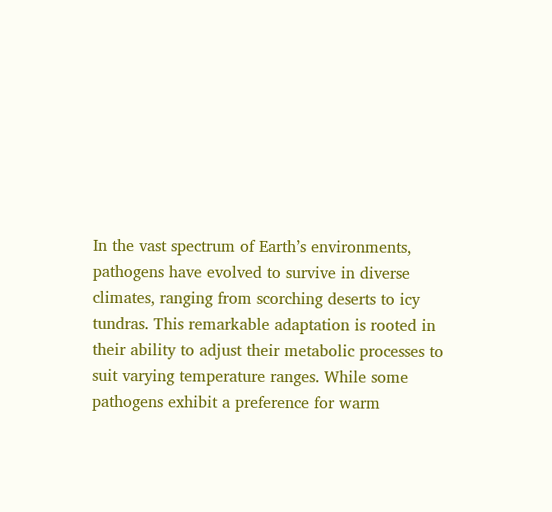In the vast spectrum of Earth’s environments, pathogens have evolved to survive in diverse climates, ranging from scorching deserts to icy tundras. This remarkable adaptation is rooted in their ability to adjust their metabolic processes to suit varying temperature ranges. While some pathogens exhibit a preference for warm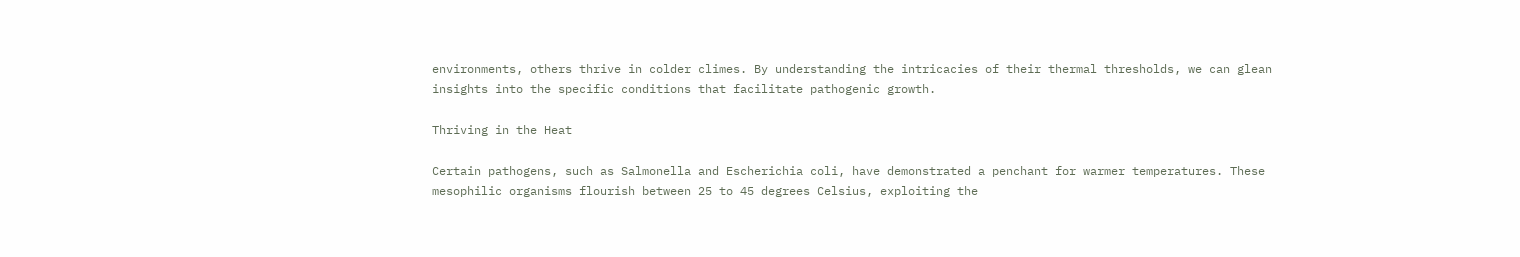environments, others thrive in colder climes. By understanding the intricacies of their thermal thresholds, we can glean insights into the specific conditions that facilitate pathogenic growth.

Thriving in the Heat

Certain pathogens, such as Salmonella and Escherichia coli, have demonstrated a penchant for warmer temperatures. These mesophilic organisms flourish between 25 to 45 degrees Celsius, exploiting the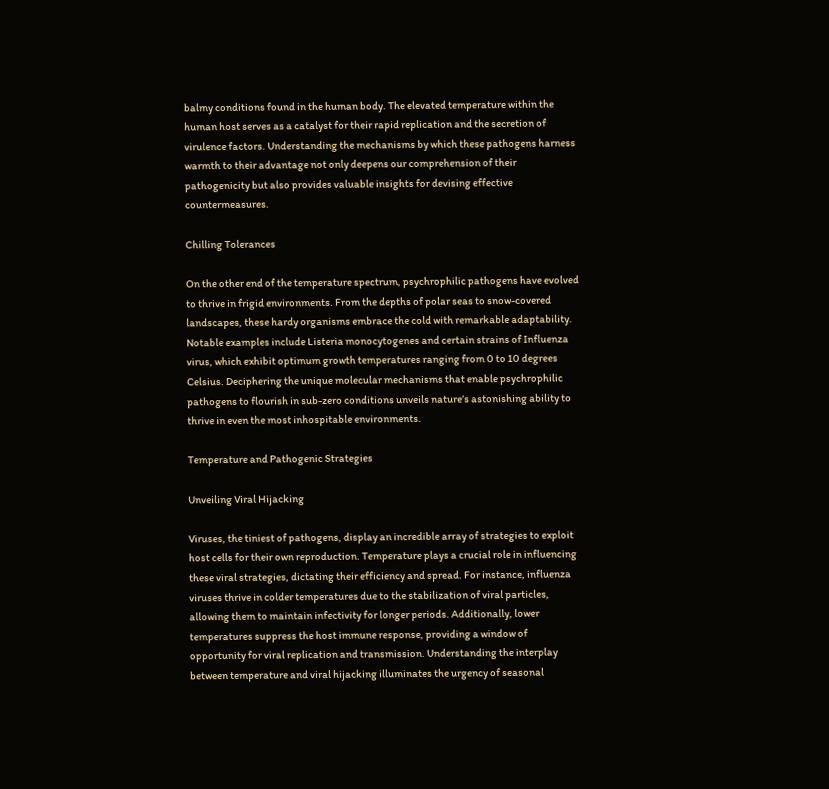balmy conditions found in the human body. The elevated temperature within the human host serves as a catalyst for their rapid replication and the secretion of virulence factors. Understanding the mechanisms by which these pathogens harness warmth to their advantage not only deepens our comprehension of their pathogenicity but also provides valuable insights for devising effective countermeasures.

Chilling Tolerances

On the other end of the temperature spectrum, psychrophilic pathogens have evolved to thrive in frigid environments. From the depths of polar seas to snow-covered landscapes, these hardy organisms embrace the cold with remarkable adaptability. Notable examples include Listeria monocytogenes and certain strains of Influenza virus, which exhibit optimum growth temperatures ranging from 0 to 10 degrees Celsius. Deciphering the unique molecular mechanisms that enable psychrophilic pathogens to flourish in sub-zero conditions unveils nature’s astonishing ability to thrive in even the most inhospitable environments.

Temperature and Pathogenic Strategies

Unveiling Viral Hijacking

Viruses, the tiniest of pathogens, display an incredible array of strategies to exploit host cells for their own reproduction. Temperature plays a crucial role in influencing these viral strategies, dictating their efficiency and spread. For instance, influenza viruses thrive in colder temperatures due to the stabilization of viral particles, allowing them to maintain infectivity for longer periods. Additionally, lower temperatures suppress the host immune response, providing a window of opportunity for viral replication and transmission. Understanding the interplay between temperature and viral hijacking illuminates the urgency of seasonal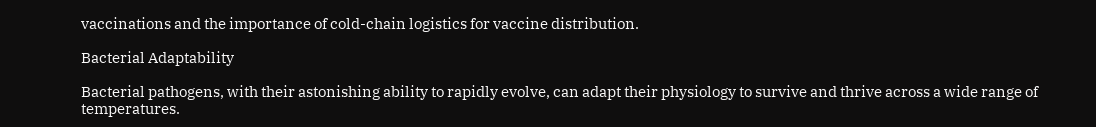vaccinations and the importance of cold-chain logistics for vaccine distribution.

Bacterial Adaptability

Bacterial pathogens, with their astonishing ability to rapidly evolve, can adapt their physiology to survive and thrive across a wide range of temperatures.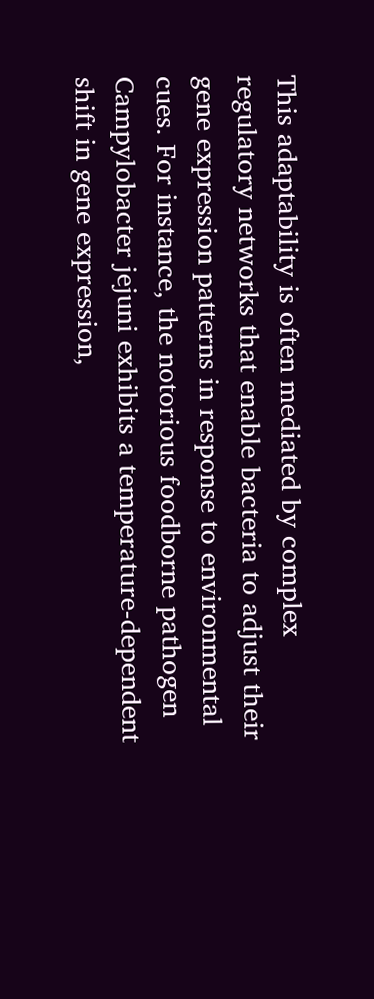This adaptability is often mediated by complex regulatory networks that enable bacteria to adjust their gene expression patterns in response to environmental cues. For instance, the notorious foodborne pathogen Campylobacter jejuni exhibits a temperature-dependent shift in gene expression,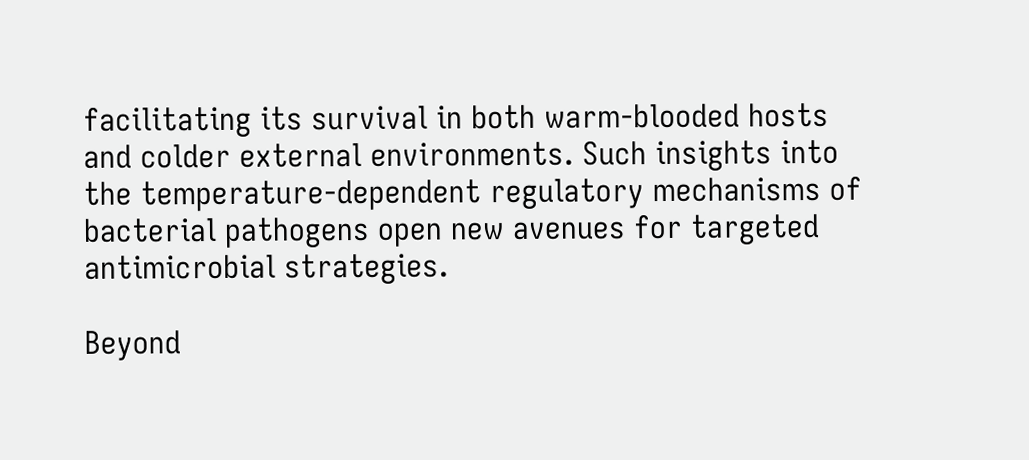facilitating its survival in both warm-blooded hosts and colder external environments. Such insights into the temperature-dependent regulatory mechanisms of bacterial pathogens open new avenues for targeted antimicrobial strategies.

Beyond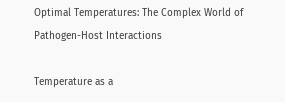Optimal Temperatures: The Complex World of Pathogen-Host Interactions

Temperature as a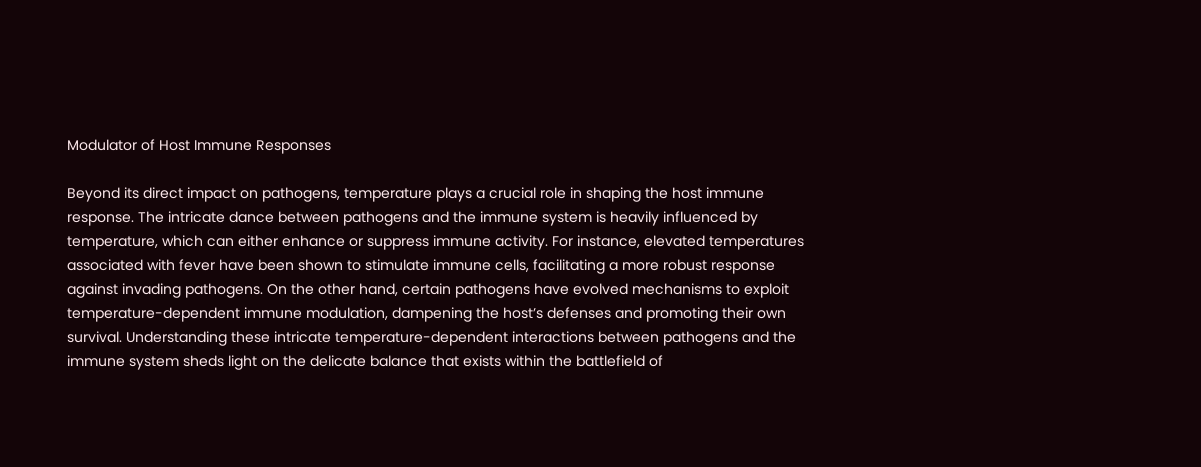Modulator of Host Immune Responses

Beyond its direct impact on pathogens, temperature plays a crucial role in shaping the host immune response. The intricate dance between pathogens and the immune system is heavily influenced by temperature, which can either enhance or suppress immune activity. For instance, elevated temperatures associated with fever have been shown to stimulate immune cells, facilitating a more robust response against invading pathogens. On the other hand, certain pathogens have evolved mechanisms to exploit temperature-dependent immune modulation, dampening the host’s defenses and promoting their own survival. Understanding these intricate temperature-dependent interactions between pathogens and the immune system sheds light on the delicate balance that exists within the battlefield of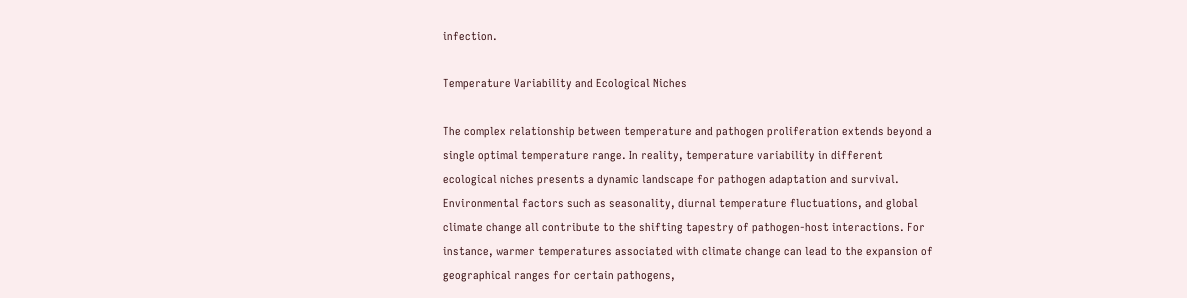infection.

Temperature Variability and Ecological Niches

The complex relationship between temperature and pathogen proliferation extends beyond a single optimal temperature range. In reality, temperature variability in different ecological niches presents a dynamic landscape for pathogen adaptation and survival. Environmental factors such as seasonality, diurnal temperature fluctuations, and global climate change all contribute to the shifting tapestry of pathogen-host interactions. For instance, warmer temperatures associated with climate change can lead to the expansion of geographical ranges for certain pathogens,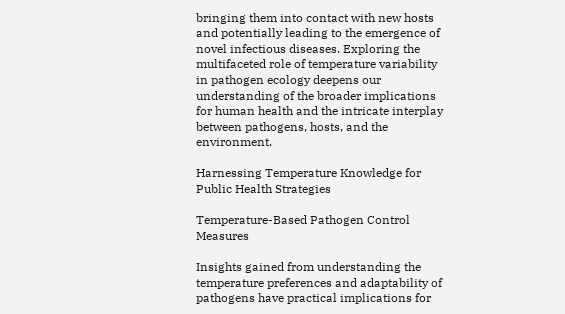bringing them into contact with new hosts and potentially leading to the emergence of novel infectious diseases. Exploring the multifaceted role of temperature variability in pathogen ecology deepens our understanding of the broader implications for human health and the intricate interplay between pathogens, hosts, and the environment.

Harnessing Temperature Knowledge for Public Health Strategies

Temperature-Based Pathogen Control Measures

Insights gained from understanding the temperature preferences and adaptability of pathogens have practical implications for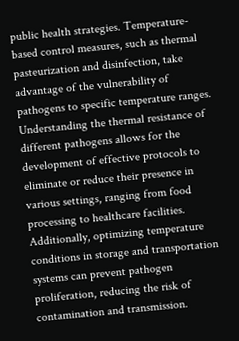public health strategies. Temperature-based control measures, such as thermal pasteurization and disinfection, take advantage of the vulnerability of pathogens to specific temperature ranges. Understanding the thermal resistance of different pathogens allows for the development of effective protocols to eliminate or reduce their presence in various settings, ranging from food processing to healthcare facilities. Additionally, optimizing temperature conditions in storage and transportation systems can prevent pathogen proliferation, reducing the risk of contamination and transmission.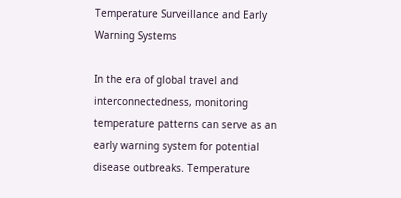Temperature Surveillance and Early Warning Systems

In the era of global travel and interconnectedness, monitoring temperature patterns can serve as an early warning system for potential disease outbreaks. Temperature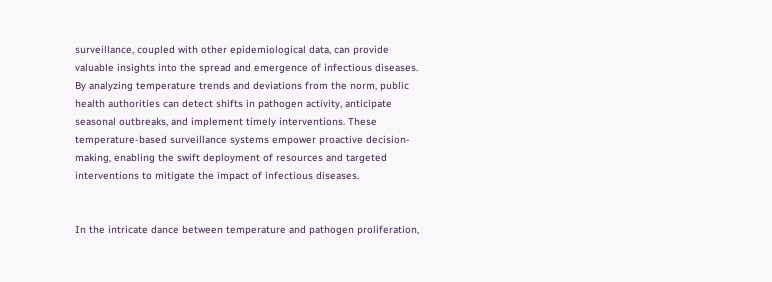surveillance, coupled with other epidemiological data, can provide valuable insights into the spread and emergence of infectious diseases. By analyzing temperature trends and deviations from the norm, public health authorities can detect shifts in pathogen activity, anticipate seasonal outbreaks, and implement timely interventions. These temperature-based surveillance systems empower proactive decision-making, enabling the swift deployment of resources and targeted interventions to mitigate the impact of infectious diseases.


In the intricate dance between temperature and pathogen proliferation,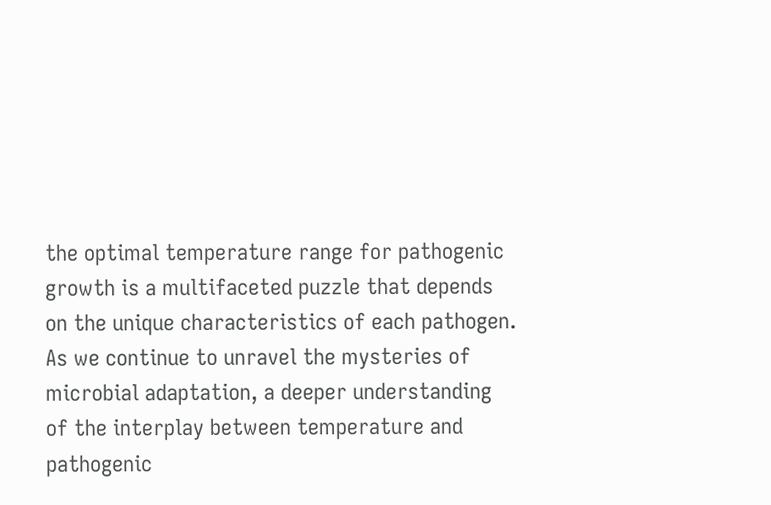the optimal temperature range for pathogenic growth is a multifaceted puzzle that depends on the unique characteristics of each pathogen. As we continue to unravel the mysteries of microbial adaptation, a deeper understanding of the interplay between temperature and pathogenic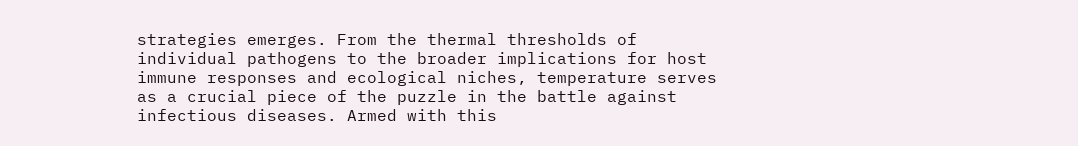strategies emerges. From the thermal thresholds of individual pathogens to the broader implications for host immune responses and ecological niches, temperature serves as a crucial piece of the puzzle in the battle against infectious diseases. Armed with this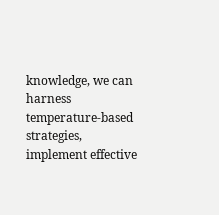knowledge, we can harness temperature-based strategies, implement effective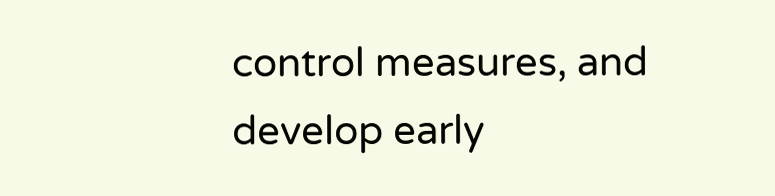control measures, and develop early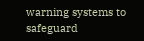warning systems to safeguard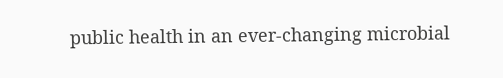public health in an ever-changing microbial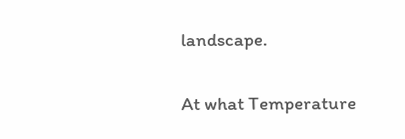landscape.

At what Temperature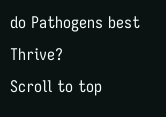do Pathogens best Thrive?
Scroll to top